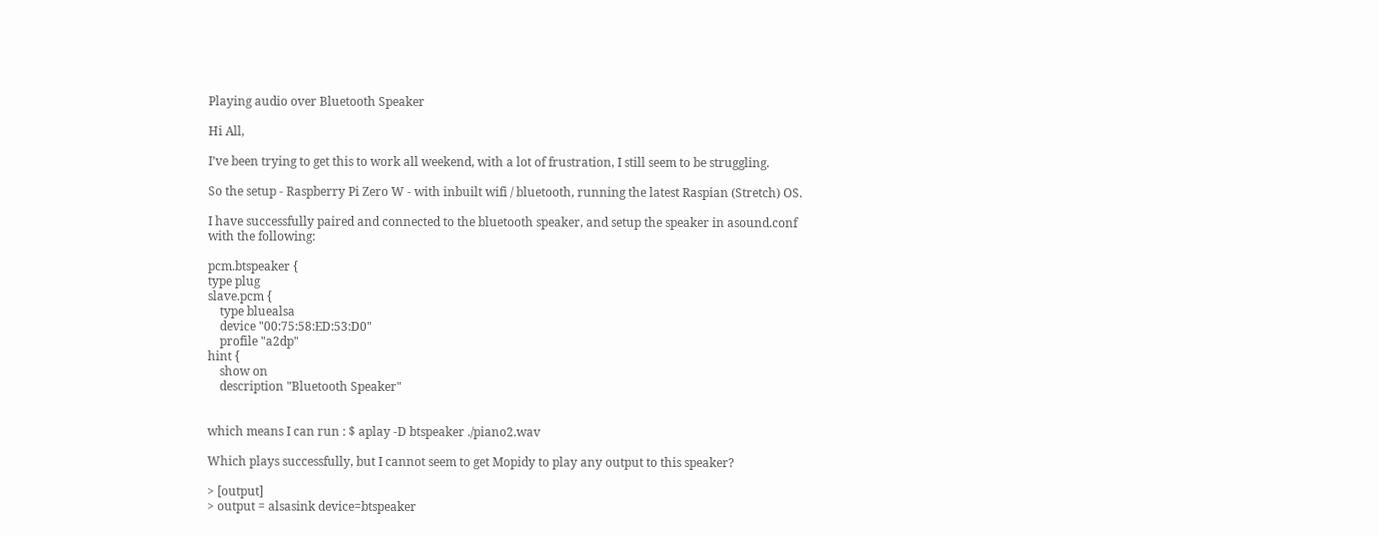Playing audio over Bluetooth Speaker

Hi All,

I’ve been trying to get this to work all weekend, with a lot of frustration, I still seem to be struggling.

So the setup - Raspberry Pi Zero W - with inbuilt wifi / bluetooth, running the latest Raspian (Stretch) OS.

I have successfully paired and connected to the bluetooth speaker, and setup the speaker in asound.conf with the following:

pcm.btspeaker {
type plug
slave.pcm {
    type bluealsa
    device "00:75:58:ED:53:D0"
    profile "a2dp"
hint {
    show on
    description "Bluetooth Speaker"


which means I can run : $ aplay -D btspeaker ./piano2.wav

Which plays successfully, but I cannot seem to get Mopidy to play any output to this speaker?

> [output]
> output = alsasink device=btspeaker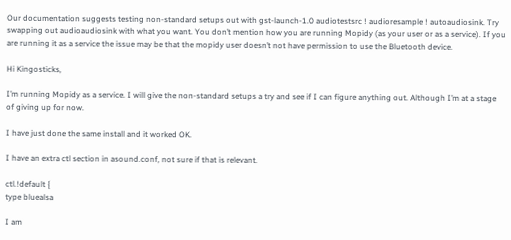Our documentation suggests testing non-standard setups out with gst-launch-1.0 audiotestsrc ! audioresample ! autoaudiosink. Try swapping out audioaudiosink with what you want. You don’t mention how you are running Mopidy (as your user or as a service). If you are running it as a service the issue may be that the mopidy user doesn’t not have permission to use the Bluetooth device.

Hi Kingosticks,

I’m running Mopidy as a service. I will give the non-standard setups a try and see if I can figure anything out. Although I’m at a stage of giving up for now.

I have just done the same install and it worked OK.

I have an extra ctl section in asound.conf, not sure if that is relevant.

ctl.!default {
type bluealsa

I am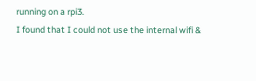running on a rpi3.
I found that I could not use the internal wifi &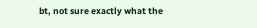bt, not sure exactly what the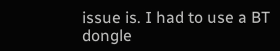issue is. I had to use a BT dongle